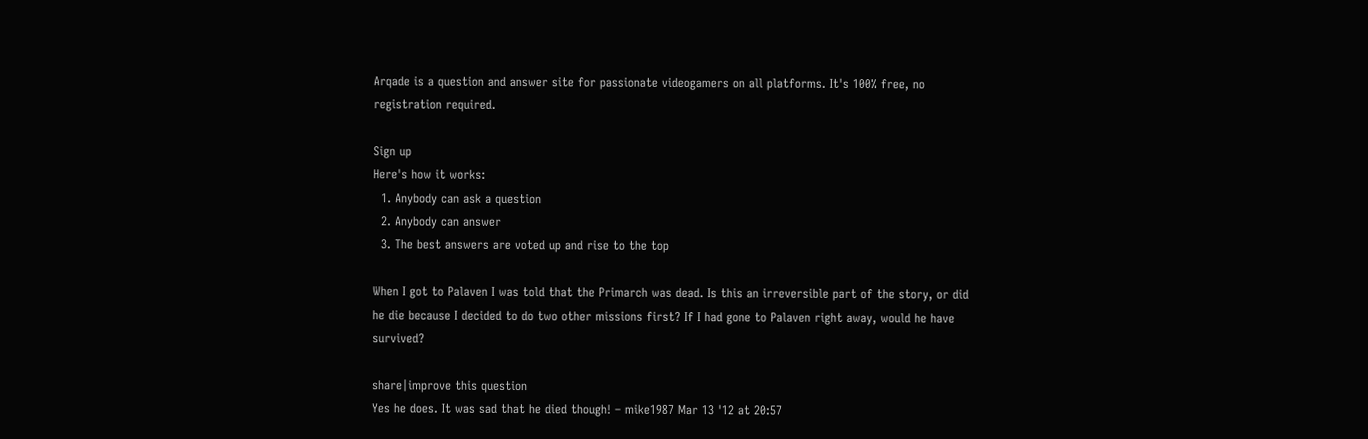Arqade is a question and answer site for passionate videogamers on all platforms. It's 100% free, no registration required.

Sign up
Here's how it works:
  1. Anybody can ask a question
  2. Anybody can answer
  3. The best answers are voted up and rise to the top

When I got to Palaven I was told that the Primarch was dead. Is this an irreversible part of the story, or did he die because I decided to do two other missions first? If I had gone to Palaven right away, would he have survived?

share|improve this question
Yes he does. It was sad that he died though! – mike1987 Mar 13 '12 at 20:57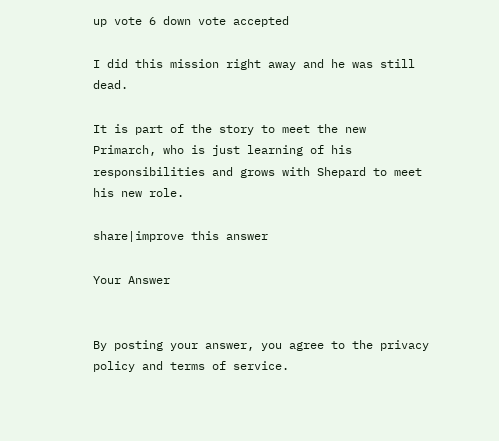up vote 6 down vote accepted

I did this mission right away and he was still dead.

It is part of the story to meet the new Primarch, who is just learning of his responsibilities and grows with Shepard to meet his new role.

share|improve this answer

Your Answer


By posting your answer, you agree to the privacy policy and terms of service.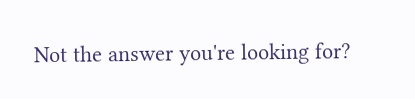Not the answer you're looking for?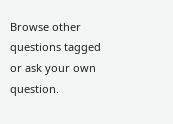Browse other questions tagged or ask your own question.